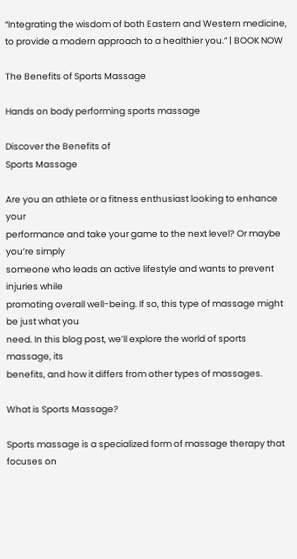“Integrating the wisdom of both Eastern and Western medicine, to provide a modern approach to a healthier you.” | BOOK NOW

The Benefits of Sports Massage

Hands on body performing sports massage

Discover the Benefits of
Sports Massage

Are you an athlete or a fitness enthusiast looking to enhance your
performance and take your game to the next level? Or maybe you’re simply
someone who leads an active lifestyle and wants to prevent injuries while
promoting overall well-being. If so, this type of massage might be just what you
need. In this blog post, we’ll explore the world of sports massage, its
benefits, and how it differs from other types of massages.

What is Sports Massage?

Sports massage is a specialized form of massage therapy that focuses on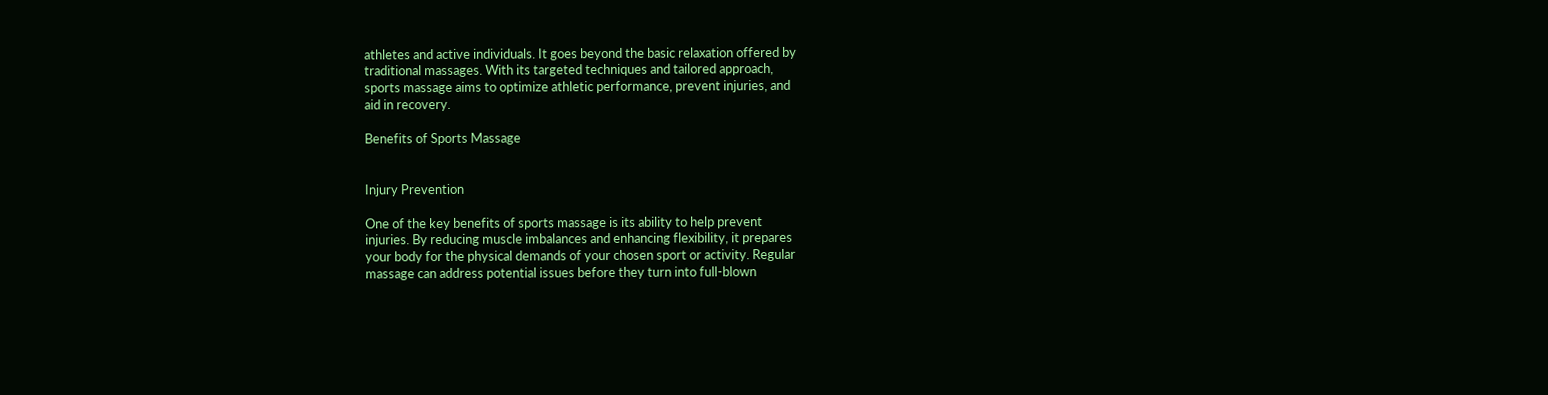athletes and active individuals. It goes beyond the basic relaxation offered by
traditional massages. With its targeted techniques and tailored approach,
sports massage aims to optimize athletic performance, prevent injuries, and
aid in recovery.

Benefits of Sports Massage


Injury Prevention

One of the key benefits of sports massage is its ability to help prevent
injuries. By reducing muscle imbalances and enhancing flexibility, it prepares
your body for the physical demands of your chosen sport or activity. Regular
massage can address potential issues before they turn into full-blown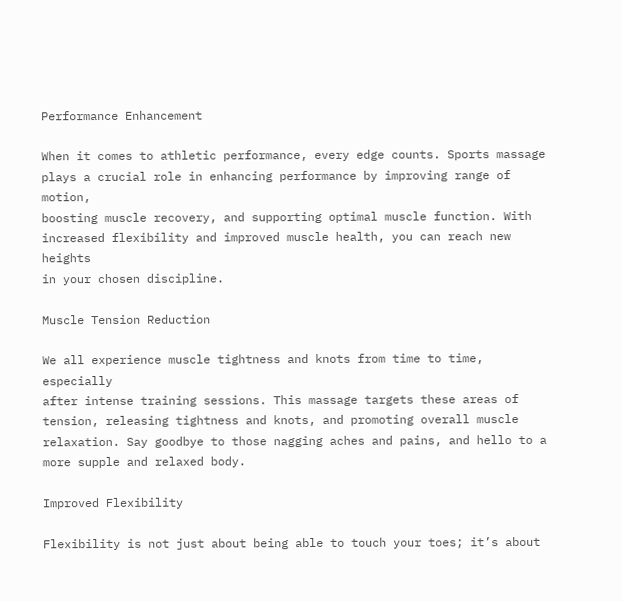Performance Enhancement

When it comes to athletic performance, every edge counts. Sports massage
plays a crucial role in enhancing performance by improving range of motion,
boosting muscle recovery, and supporting optimal muscle function. With
increased flexibility and improved muscle health, you can reach new heights
in your chosen discipline.

Muscle Tension Reduction

We all experience muscle tightness and knots from time to time, especially
after intense training sessions. This massage targets these areas of
tension, releasing tightness and knots, and promoting overall muscle
relaxation. Say goodbye to those nagging aches and pains, and hello to a
more supple and relaxed body.

Improved Flexibility

Flexibility is not just about being able to touch your toes; it’s about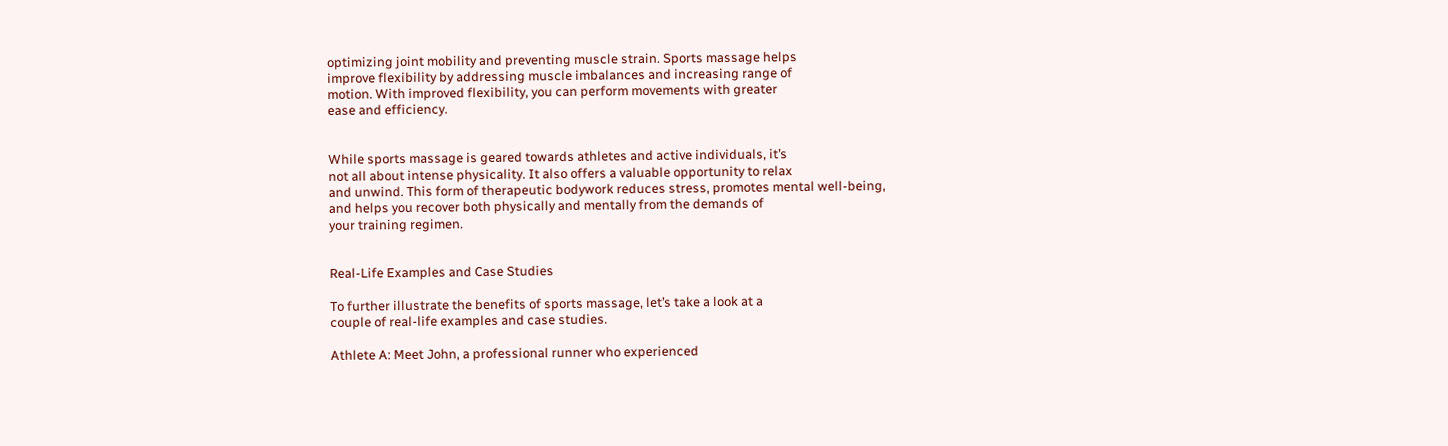optimizing joint mobility and preventing muscle strain. Sports massage helps
improve flexibility by addressing muscle imbalances and increasing range of
motion. With improved flexibility, you can perform movements with greater
ease and efficiency.


While sports massage is geared towards athletes and active individuals, it’s
not all about intense physicality. It also offers a valuable opportunity to relax
and unwind. This form of therapeutic bodywork reduces stress, promotes mental well-being,
and helps you recover both physically and mentally from the demands of
your training regimen.


Real-Life Examples and Case Studies

To further illustrate the benefits of sports massage, let’s take a look at a
couple of real-life examples and case studies.

Athlete A: Meet John, a professional runner who experienced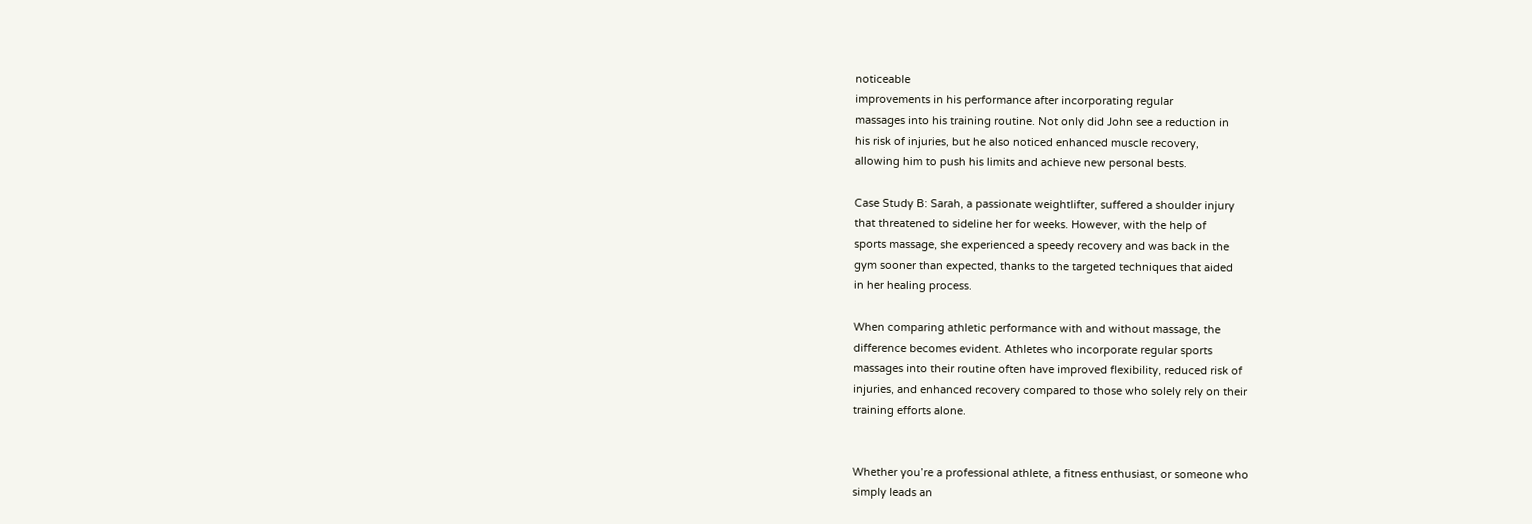noticeable
improvements in his performance after incorporating regular
massages into his training routine. Not only did John see a reduction in
his risk of injuries, but he also noticed enhanced muscle recovery,
allowing him to push his limits and achieve new personal bests.

Case Study B: Sarah, a passionate weightlifter, suffered a shoulder injury
that threatened to sideline her for weeks. However, with the help of
sports massage, she experienced a speedy recovery and was back in the
gym sooner than expected, thanks to the targeted techniques that aided
in her healing process.

When comparing athletic performance with and without massage, the
difference becomes evident. Athletes who incorporate regular sports
massages into their routine often have improved flexibility, reduced risk of
injuries, and enhanced recovery compared to those who solely rely on their
training efforts alone.


Whether you’re a professional athlete, a fitness enthusiast, or someone who
simply leads an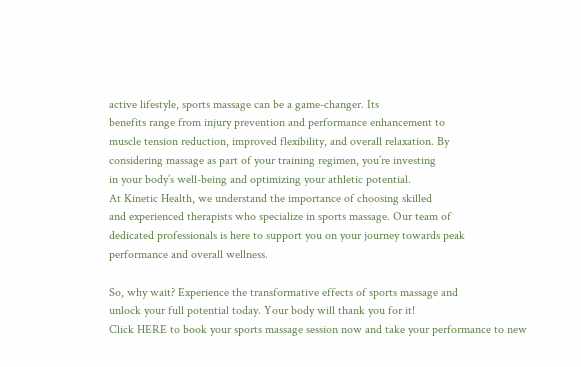active lifestyle, sports massage can be a game-changer. Its
benefits range from injury prevention and performance enhancement to
muscle tension reduction, improved flexibility, and overall relaxation. By
considering massage as part of your training regimen, you’re investing
in your body’s well-being and optimizing your athletic potential.
At Kinetic Health, we understand the importance of choosing skilled
and experienced therapists who specialize in sports massage. Our team of
dedicated professionals is here to support you on your journey towards peak
performance and overall wellness.

So, why wait? Experience the transformative effects of sports massage and
unlock your full potential today. Your body will thank you for it!
Click HERE to book your sports massage session now and take your performance to new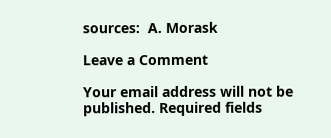sources:  A. Morask

Leave a Comment

Your email address will not be published. Required fields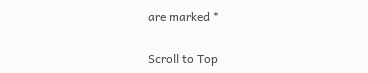are marked *

Scroll to Top